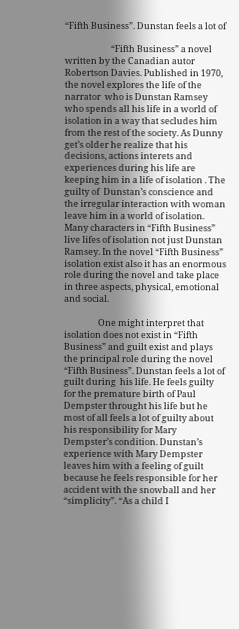“Fifth Business”. Dunstan feels a lot of

                       “Fifth Business” a novel written by the Canadian autor Robertson Davies. Published in 1970,  the novel explores the life of the narrator  who is Dunstan Ramsey who spends all his life in a world of isolation in a way that secludes him from the rest of the society. As Dunny get’s older he realize that his decisions, actions interets and experiences during his life are keeping him in a life of isolation . The guilty of  Dunstan’s conscience and the irregular interaction with woman leave him in a world of isolation. Many characters in “Fifth Business” live lifes of isolation not just Dunstan Ramsey. In the novel “Fifth Business” isolation exist also it has an enormous role during the novel and take place in three aspects, physical, emotional and social.

                 One might interpret that isolation does not exist in “Fifth Business” and guilt exist and plays the principal role during the novel “Fifth Business”. Dunstan feels a lot of guilt during  his life. He feels guilty for the premature birth of Paul Dempster throught his life but he most of all feels a lot of guilty about his responsibility for Mary Dempster’s condition. Dunstan’s experience with Mary Dempster leaves him with a feeling of guilt because he feels responsible for her accident with the snowball and her “simplicity”. “As a child I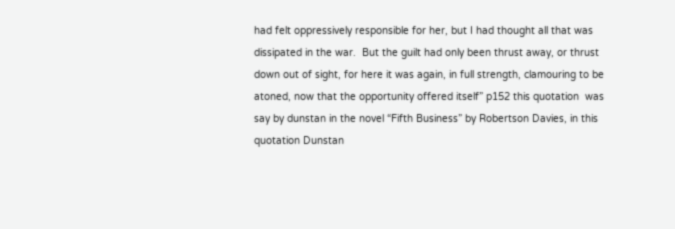had felt oppressively responsible for her, but I had thought all that was dissipated in the war.  But the guilt had only been thrust away, or thrust down out of sight, for here it was again, in full strength, clamouring to be atoned, now that the opportunity offered itself” p152 this quotation  was say by dunstan in the novel “Fifth Business” by Robertson Davies, in this quotation Dunstan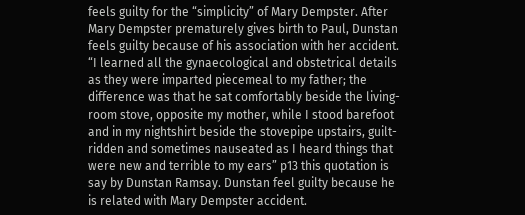feels guilty for the “simplicity” of Mary Dempster. After Mary Dempster prematurely gives birth to Paul, Dunstan feels guilty because of his association with her accident. “I learned all the gynaecological and obstetrical details as they were imparted piecemeal to my father; the difference was that he sat comfortably beside the living-room stove, opposite my mother, while I stood barefoot and in my nightshirt beside the stovepipe upstairs, guilt-ridden and sometimes nauseated as I heard things that were new and terrible to my ears” p13 this quotation is say by Dunstan Ramsay. Dunstan feel guilty because he is related with Mary Dempster accident.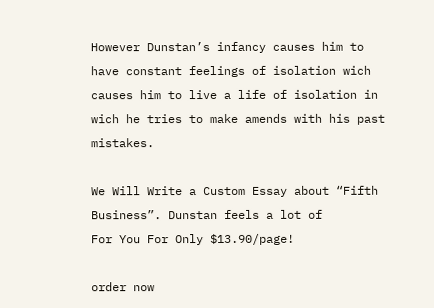However Dunstan’s infancy causes him to have constant feelings of isolation wich causes him to live a life of isolation in wich he tries to make amends with his past mistakes.

We Will Write a Custom Essay about “Fifth Business”. Dunstan feels a lot of
For You For Only $13.90/page!

order now